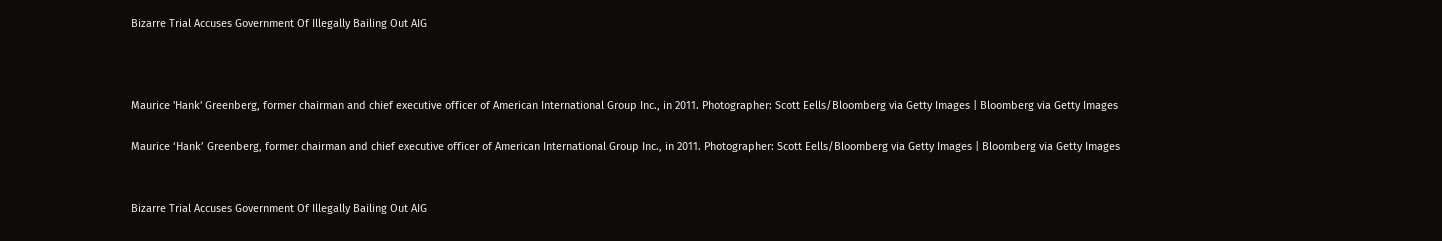Bizarre Trial Accuses Government Of Illegally Bailing Out AIG



Maurice 'Hank' Greenberg, former chairman and chief executive officer of American International Group Inc., in 2011. Photographer: Scott Eells/Bloomberg via Getty Images | Bloomberg via Getty Images

Maurice ‘Hank’ Greenberg, former chairman and chief executive officer of American International Group Inc., in 2011. Photographer: Scott Eells/Bloomberg via Getty Images | Bloomberg via Getty Images


Bizarre Trial Accuses Government Of Illegally Bailing Out AIG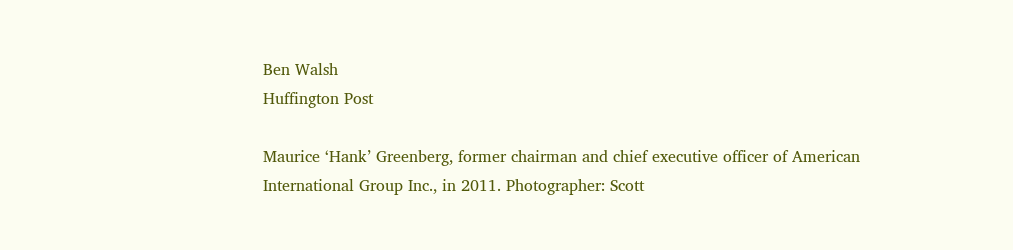Ben Walsh
Huffington Post

Maurice ‘Hank’ Greenberg, former chairman and chief executive officer of American International Group Inc., in 2011. Photographer: Scott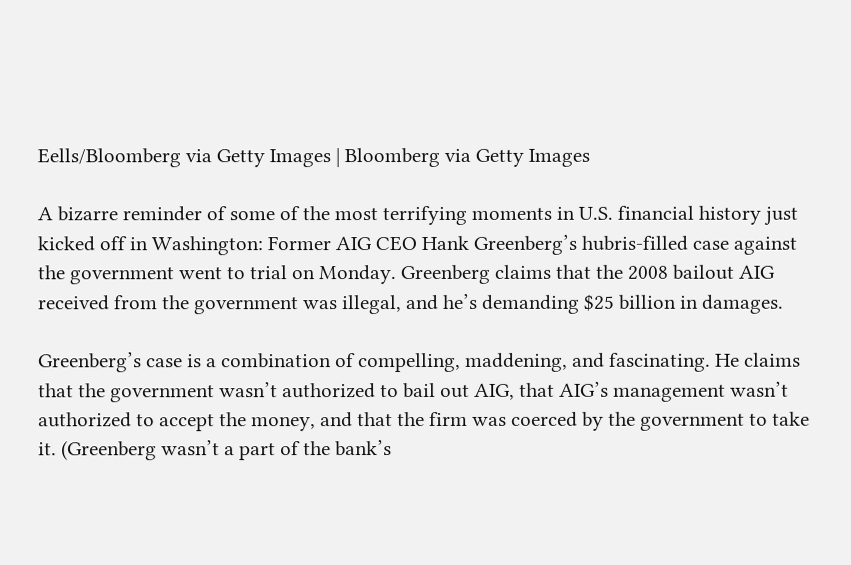Eells/Bloomberg via Getty Images | Bloomberg via Getty Images

A bizarre reminder of some of the most terrifying moments in U.S. financial history just kicked off in Washington: Former AIG CEO Hank Greenberg’s hubris-filled case against the government went to trial on Monday. Greenberg claims that the 2008 bailout AIG received from the government was illegal, and he’s demanding $25 billion in damages.

Greenberg’s case is a combination of compelling, maddening, and fascinating. He claims that the government wasn’t authorized to bail out AIG, that AIG’s management wasn’t authorized to accept the money, and that the firm was coerced by the government to take it. (Greenberg wasn’t a part of the bank’s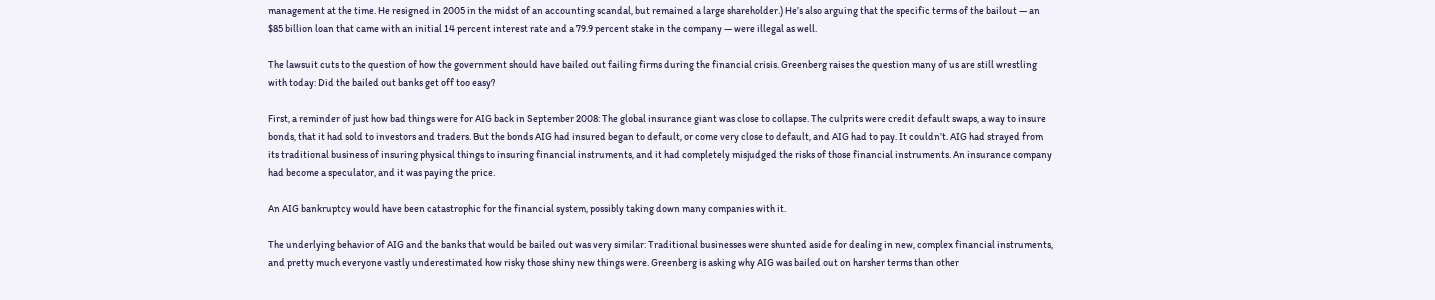management at the time. He resigned in 2005 in the midst of an accounting scandal, but remained a large shareholder.) He’s also arguing that the specific terms of the bailout — an $85 billion loan that came with an initial 14 percent interest rate and a 79.9 percent stake in the company — were illegal as well.

The lawsuit cuts to the question of how the government should have bailed out failing firms during the financial crisis. Greenberg raises the question many of us are still wrestling with today: Did the bailed out banks get off too easy?

First, a reminder of just how bad things were for AIG back in September 2008: The global insurance giant was close to collapse. The culprits were credit default swaps, a way to insure bonds, that it had sold to investors and traders. But the bonds AIG had insured began to default, or come very close to default, and AIG had to pay. It couldn’t. AIG had strayed from its traditional business of insuring physical things to insuring financial instruments, and it had completely misjudged the risks of those financial instruments. An insurance company had become a speculator, and it was paying the price.

An AIG bankruptcy would have been catastrophic for the financial system, possibly taking down many companies with it.

The underlying behavior of AIG and the banks that would be bailed out was very similar: Traditional businesses were shunted aside for dealing in new, complex financial instruments, and pretty much everyone vastly underestimated how risky those shiny new things were. Greenberg is asking why AIG was bailed out on harsher terms than other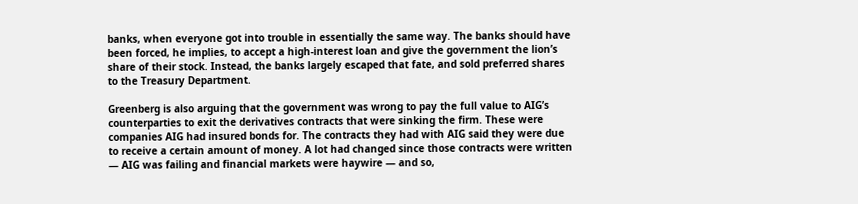banks, when everyone got into trouble in essentially the same way. The banks should have been forced, he implies, to accept a high-interest loan and give the government the lion’s share of their stock. Instead, the banks largely escaped that fate, and sold preferred shares to the Treasury Department.

Greenberg is also arguing that the government was wrong to pay the full value to AIG’s counterparties to exit the derivatives contracts that were sinking the firm. These were companies AIG had insured bonds for. The contracts they had with AIG said they were due to receive a certain amount of money. A lot had changed since those contracts were written — AIG was failing and financial markets were haywire — and so,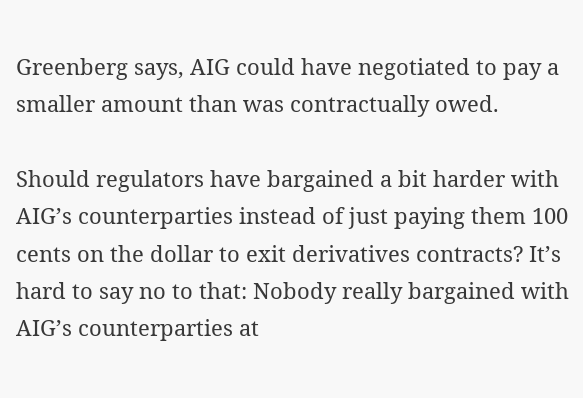Greenberg says, AIG could have negotiated to pay a smaller amount than was contractually owed.

Should regulators have bargained a bit harder with AIG’s counterparties instead of just paying them 100 cents on the dollar to exit derivatives contracts? It’s hard to say no to that: Nobody really bargained with AIG’s counterparties at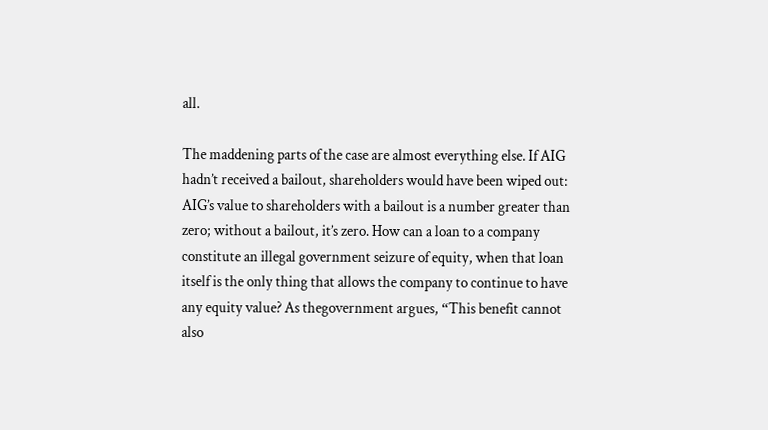all.

The maddening parts of the case are almost everything else. If AIG hadn’t received a bailout, shareholders would have been wiped out: AIG’s value to shareholders with a bailout is a number greater than zero; without a bailout, it’s zero. How can a loan to a company constitute an illegal government seizure of equity, when that loan itself is the only thing that allows the company to continue to have any equity value? As thegovernment argues, “This benefit cannot also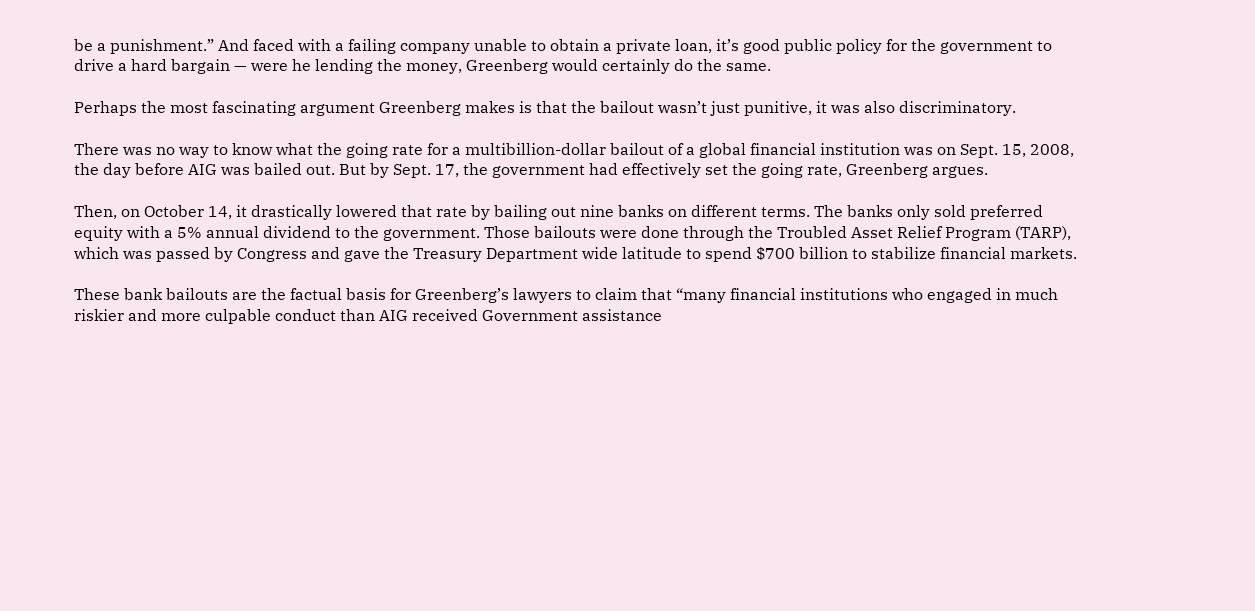be a punishment.” And faced with a failing company unable to obtain a private loan, it’s good public policy for the government to drive a hard bargain — were he lending the money, Greenberg would certainly do the same.

Perhaps the most fascinating argument Greenberg makes is that the bailout wasn’t just punitive, it was also discriminatory.

There was no way to know what the going rate for a multibillion-dollar bailout of a global financial institution was on Sept. 15, 2008, the day before AIG was bailed out. But by Sept. 17, the government had effectively set the going rate, Greenberg argues.

Then, on October 14, it drastically lowered that rate by bailing out nine banks on different terms. The banks only sold preferred equity with a 5% annual dividend to the government. Those bailouts were done through the Troubled Asset Relief Program (TARP), which was passed by Congress and gave the Treasury Department wide latitude to spend $700 billion to stabilize financial markets.

These bank bailouts are the factual basis for Greenberg’s lawyers to claim that “many financial institutions who engaged in much riskier and more culpable conduct than AIG received Government assistance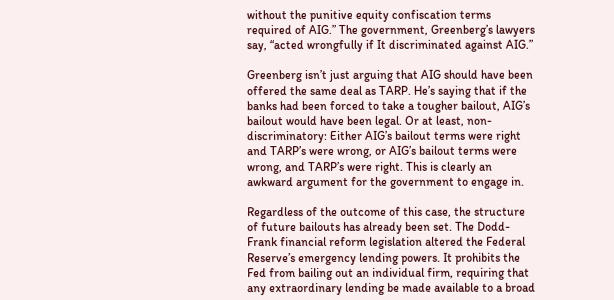without the punitive equity confiscation terms required of AIG.” The government, Greenberg’s lawyers say, “acted wrongfully if It discriminated against AIG.”

Greenberg isn’t just arguing that AIG should have been offered the same deal as TARP. He’s saying that if the banks had been forced to take a tougher bailout, AIG’s bailout would have been legal. Or at least, non-discriminatory: Either AIG’s bailout terms were right and TARP’s were wrong, or AIG’s bailout terms were wrong, and TARP’s were right. This is clearly an awkward argument for the government to engage in.

Regardless of the outcome of this case, the structure of future bailouts has already been set. The Dodd-Frank financial reform legislation altered the Federal Reserve’s emergency lending powers. It prohibits the Fed from bailing out an individual firm, requiring that any extraordinary lending be made available to a broad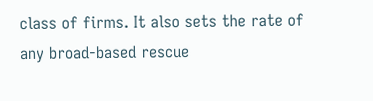class of firms. It also sets the rate of any broad-based rescue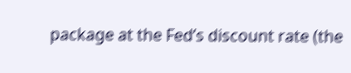package at the Fed’s discount rate (the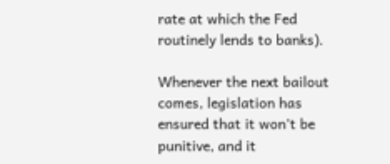rate at which the Fed routinely lends to banks).

Whenever the next bailout comes, legislation has ensured that it won’t be punitive, and it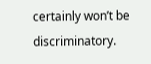certainly won’t be discriminatory.